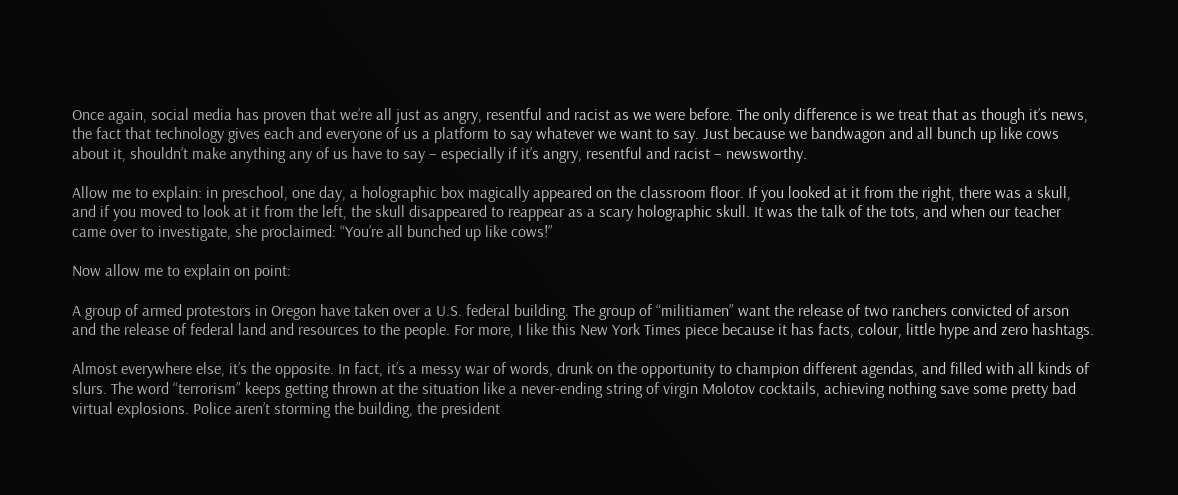Once again, social media has proven that we’re all just as angry, resentful and racist as we were before. The only difference is we treat that as though it’s news, the fact that technology gives each and everyone of us a platform to say whatever we want to say. Just because we bandwagon and all bunch up like cows about it, shouldn’t make anything any of us have to say – especially if it’s angry, resentful and racist – newsworthy.

Allow me to explain: in preschool, one day, a holographic box magically appeared on the classroom floor. If you looked at it from the right, there was a skull, and if you moved to look at it from the left, the skull disappeared to reappear as a scary holographic skull. It was the talk of the tots, and when our teacher came over to investigate, she proclaimed: “You’re all bunched up like cows!”

Now allow me to explain on point:

A group of armed protestors in Oregon have taken over a U.S. federal building. The group of “militiamen” want the release of two ranchers convicted of arson and the release of federal land and resources to the people. For more, I like this New York Times piece because it has facts, colour, little hype and zero hashtags.

Almost everywhere else, it’s the opposite. In fact, it’s a messy war of words, drunk on the opportunity to champion different agendas, and filled with all kinds of slurs. The word “terrorism” keeps getting thrown at the situation like a never-ending string of virgin Molotov cocktails, achieving nothing save some pretty bad virtual explosions. Police aren’t storming the building, the president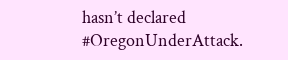hasn’t declared #OregonUnderAttack.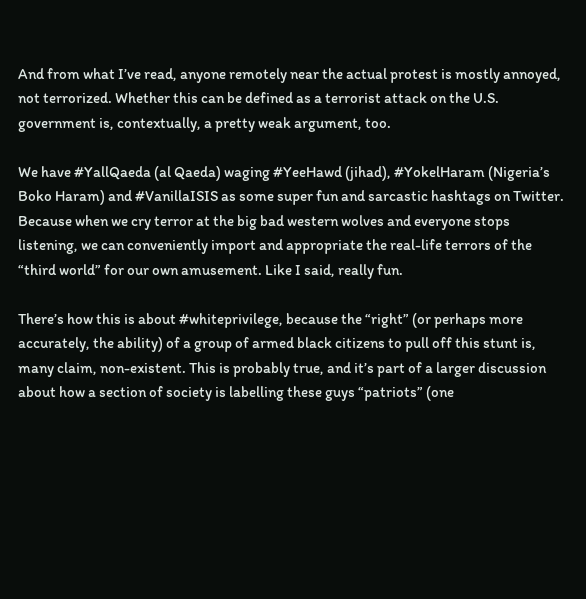And from what I’ve read, anyone remotely near the actual protest is mostly annoyed, not terrorized. Whether this can be defined as a terrorist attack on the U.S. government is, contextually, a pretty weak argument, too.

We have #YallQaeda (al Qaeda) waging #YeeHawd (jihad), #YokelHaram (Nigeria’s Boko Haram) and #VanillaISIS as some super fun and sarcastic hashtags on Twitter. Because when we cry terror at the big bad western wolves and everyone stops listening, we can conveniently import and appropriate the real-life terrors of the “third world” for our own amusement. Like I said, really fun.

There’s how this is about #whiteprivilege, because the “right” (or perhaps more accurately, the ability) of a group of armed black citizens to pull off this stunt is, many claim, non-existent. This is probably true, and it’s part of a larger discussion about how a section of society is labelling these guys “patriots” (one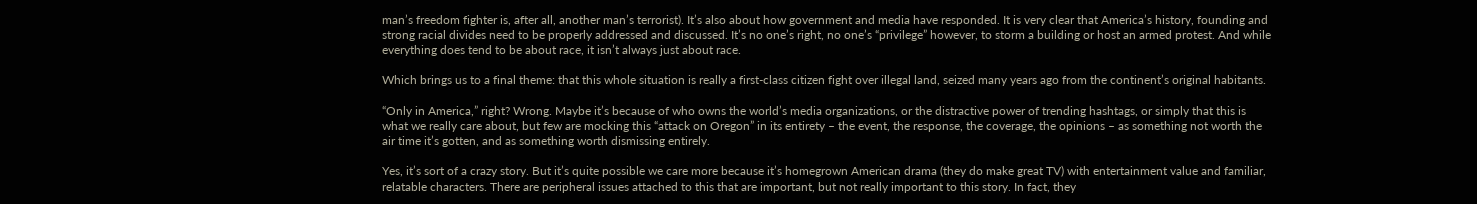man’s freedom fighter is, after all, another man’s terrorist). It’s also about how government and media have responded. It is very clear that America’s history, founding and strong racial divides need to be properly addressed and discussed. It’s no one’s right, no one’s “privilege” however, to storm a building or host an armed protest. And while everything does tend to be about race, it isn’t always just about race.

Which brings us to a final theme: that this whole situation is really a first-class citizen fight over illegal land, seized many years ago from the continent’s original habitants.

“Only in America,” right? Wrong. Maybe it’s because of who owns the world’s media organizations, or the distractive power of trending hashtags, or simply that this is what we really care about, but few are mocking this “attack on Oregon” in its entirety – the event, the response, the coverage, the opinions – as something not worth the air time it’s gotten, and as something worth dismissing entirely.

Yes, it’s sort of a crazy story. But it’s quite possible we care more because it’s homegrown American drama (they do make great TV) with entertainment value and familiar, relatable characters. There are peripheral issues attached to this that are important, but not really important to this story. In fact, they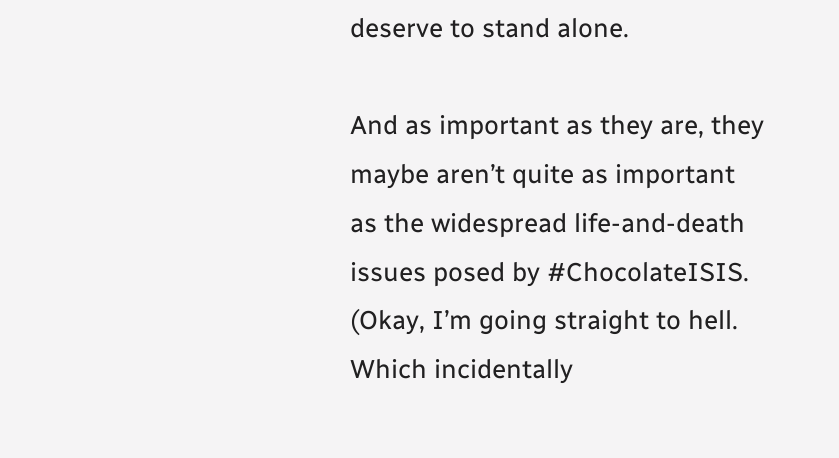deserve to stand alone.

And as important as they are, they maybe aren’t quite as important as the widespread life-and-death issues posed by #ChocolateISIS. (Okay, I’m going straight to hell. Which incidentally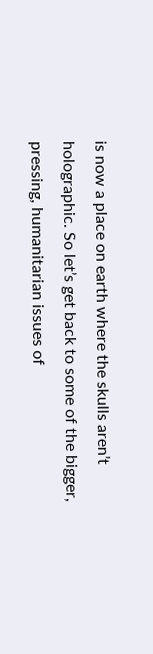is now a place on earth where the skulls aren’t holographic. So let’s get back to some of the bigger, pressing, humanitarian issues of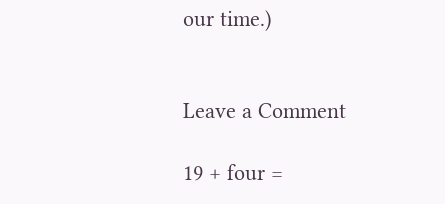our time.)


Leave a Comment

19 + four =